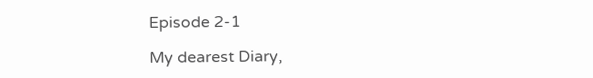Episode 2-1

My dearest Diary,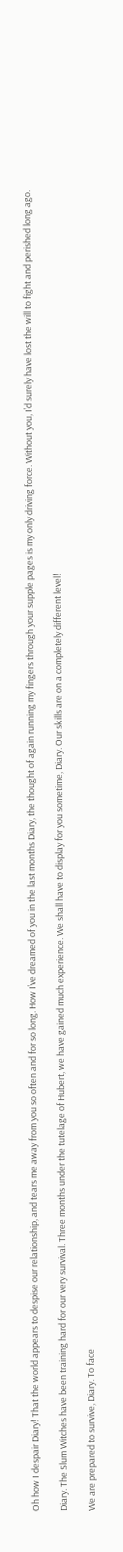Oh how I despair Diary! That the world appears to despise our relationship, and tears me away from you so often and for so long. How I’ve dreamed of you in the last months Diary, the thought of again running my fingers through your supple pages is my only driving force. Without you, I’d surely have lost the will to fight and perished long ago.

Diary. The Slum Witches have been training hard for our very survival. Three months under the tutelage of Hubert, we have gained much experience. We shall have to display for you sometime, Diary. Our skills are on a completely different level!

We are prepared to survive, Diary. To face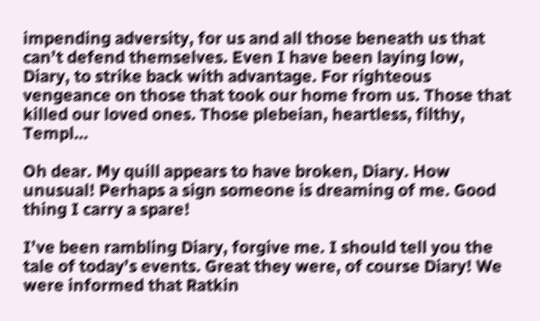impending adversity, for us and all those beneath us that can’t defend themselves. Even I have been laying low, Diary, to strike back with advantage. For righteous vengeance on those that took our home from us. Those that killed our loved ones. Those plebeian, heartless, filthy, Templ…

Oh dear. My quill appears to have broken, Diary. How unusual! Perhaps a sign someone is dreaming of me. Good thing I carry a spare!

I’ve been rambling Diary, forgive me. I should tell you the tale of today’s events. Great they were, of course Diary! We were informed that Ratkin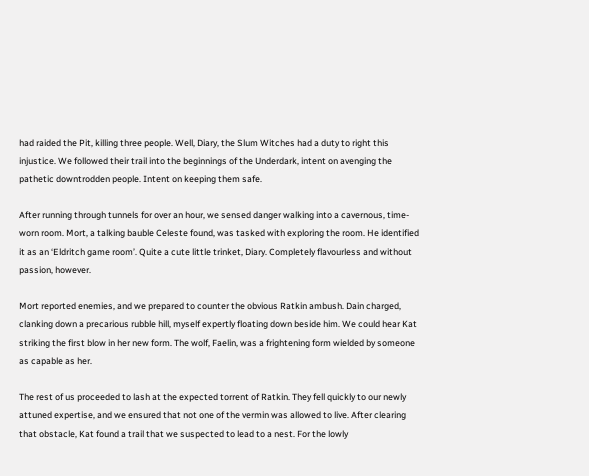had raided the Pit, killing three people. Well, Diary, the Slum Witches had a duty to right this injustice. We followed their trail into the beginnings of the Underdark, intent on avenging the pathetic downtrodden people. Intent on keeping them safe.

After running through tunnels for over an hour, we sensed danger walking into a cavernous, time-worn room. Mort, a talking bauble Celeste found, was tasked with exploring the room. He identified it as an ‘Eldritch game room’. Quite a cute little trinket, Diary. Completely flavourless and without passion, however.

Mort reported enemies, and we prepared to counter the obvious Ratkin ambush. Dain charged, clanking down a precarious rubble hill, myself expertly floating down beside him. We could hear Kat striking the first blow in her new form. The wolf, Faelin, was a frightening form wielded by someone as capable as her.

The rest of us proceeded to lash at the expected torrent of Ratkin. They fell quickly to our newly attuned expertise, and we ensured that not one of the vermin was allowed to live. After clearing that obstacle, Kat found a trail that we suspected to lead to a nest. For the lowly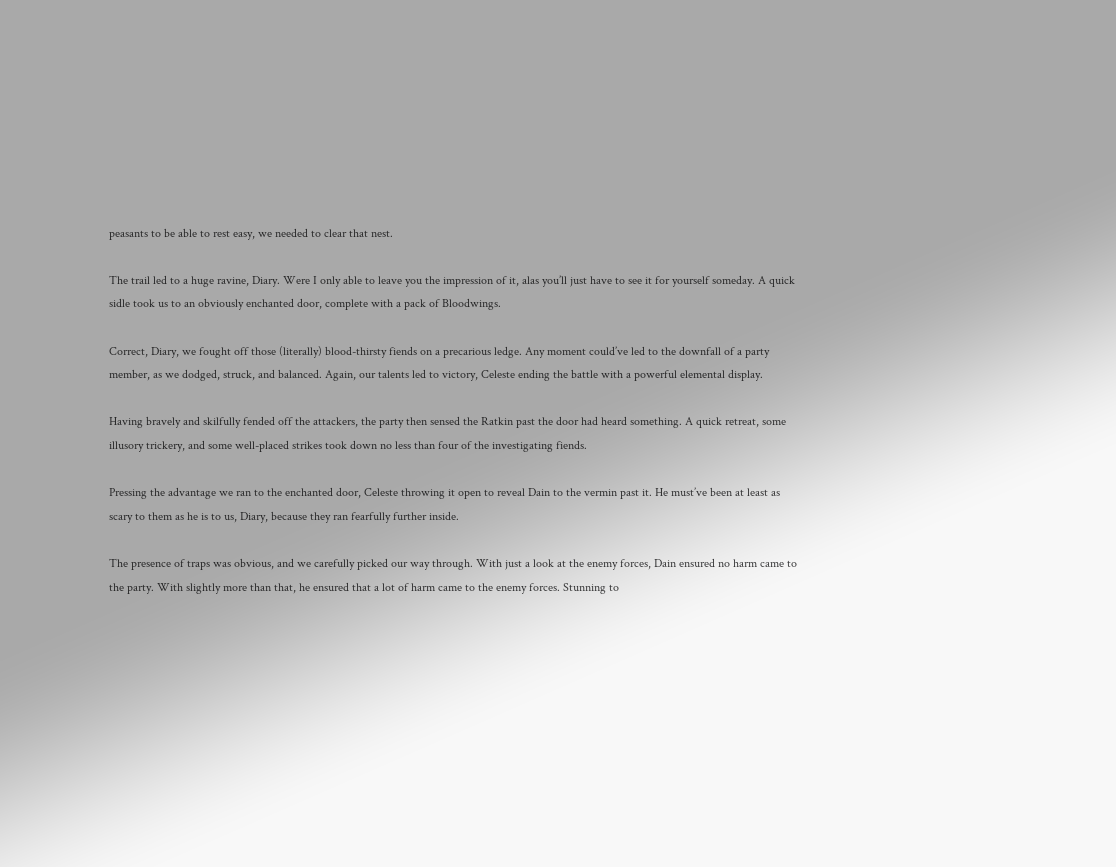peasants to be able to rest easy, we needed to clear that nest.

The trail led to a huge ravine, Diary. Were I only able to leave you the impression of it, alas you’ll just have to see it for yourself someday. A quick sidle took us to an obviously enchanted door, complete with a pack of Bloodwings.

Correct, Diary, we fought off those (literally) blood-thirsty fiends on a precarious ledge. Any moment could’ve led to the downfall of a party member, as we dodged, struck, and balanced. Again, our talents led to victory, Celeste ending the battle with a powerful elemental display.

Having bravely and skilfully fended off the attackers, the party then sensed the Ratkin past the door had heard something. A quick retreat, some illusory trickery, and some well-placed strikes took down no less than four of the investigating fiends.

Pressing the advantage we ran to the enchanted door, Celeste throwing it open to reveal Dain to the vermin past it. He must’ve been at least as scary to them as he is to us, Diary, because they ran fearfully further inside.

The presence of traps was obvious, and we carefully picked our way through. With just a look at the enemy forces, Dain ensured no harm came to the party. With slightly more than that, he ensured that a lot of harm came to the enemy forces. Stunning to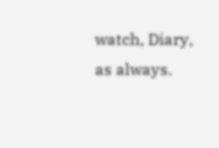watch, Diary, as always.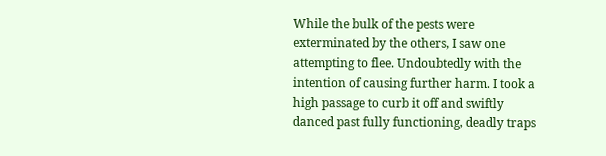While the bulk of the pests were exterminated by the others, I saw one attempting to flee. Undoubtedly with the intention of causing further harm. I took a high passage to curb it off and swiftly danced past fully functioning, deadly traps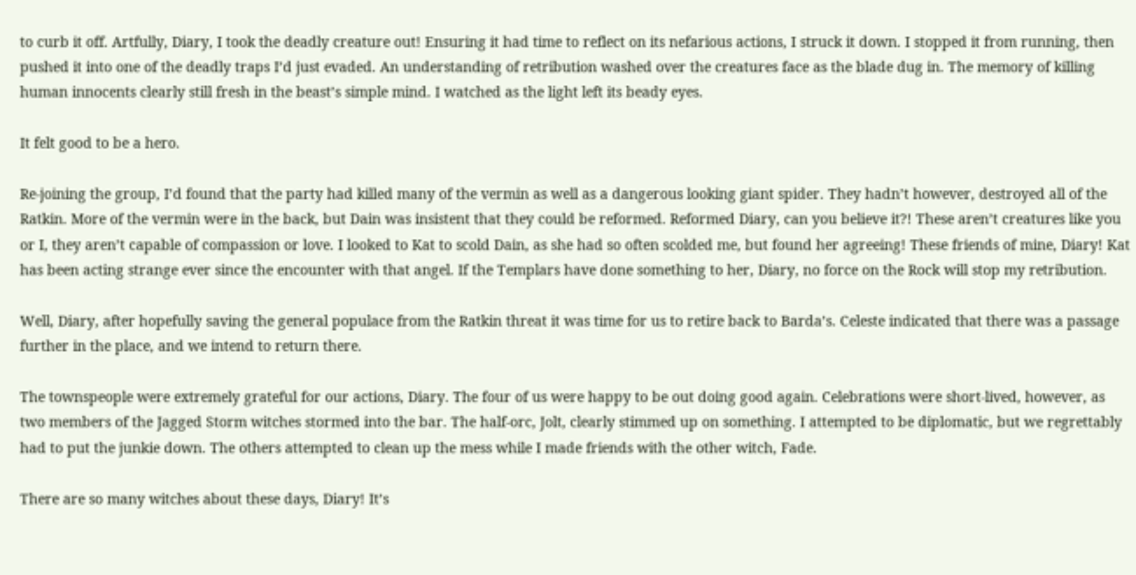to curb it off. Artfully, Diary, I took the deadly creature out! Ensuring it had time to reflect on its nefarious actions, I struck it down. I stopped it from running, then pushed it into one of the deadly traps I’d just evaded. An understanding of retribution washed over the creatures face as the blade dug in. The memory of killing human innocents clearly still fresh in the beast’s simple mind. I watched as the light left its beady eyes.

It felt good to be a hero.

Re-joining the group, I’d found that the party had killed many of the vermin as well as a dangerous looking giant spider. They hadn’t however, destroyed all of the Ratkin. More of the vermin were in the back, but Dain was insistent that they could be reformed. Reformed Diary, can you believe it?! These aren’t creatures like you or I, they aren’t capable of compassion or love. I looked to Kat to scold Dain, as she had so often scolded me, but found her agreeing! These friends of mine, Diary! Kat has been acting strange ever since the encounter with that angel. If the Templars have done something to her, Diary, no force on the Rock will stop my retribution.

Well, Diary, after hopefully saving the general populace from the Ratkin threat it was time for us to retire back to Barda’s. Celeste indicated that there was a passage further in the place, and we intend to return there.

The townspeople were extremely grateful for our actions, Diary. The four of us were happy to be out doing good again. Celebrations were short-lived, however, as two members of the Jagged Storm witches stormed into the bar. The half-orc, Jolt, clearly stimmed up on something. I attempted to be diplomatic, but we regrettably had to put the junkie down. The others attempted to clean up the mess while I made friends with the other witch, Fade.

There are so many witches about these days, Diary! It’s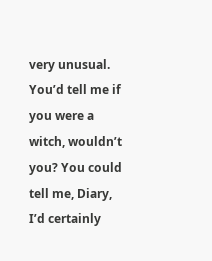very unusual. You’d tell me if you were a witch, wouldn’t you? You could tell me, Diary, I’d certainly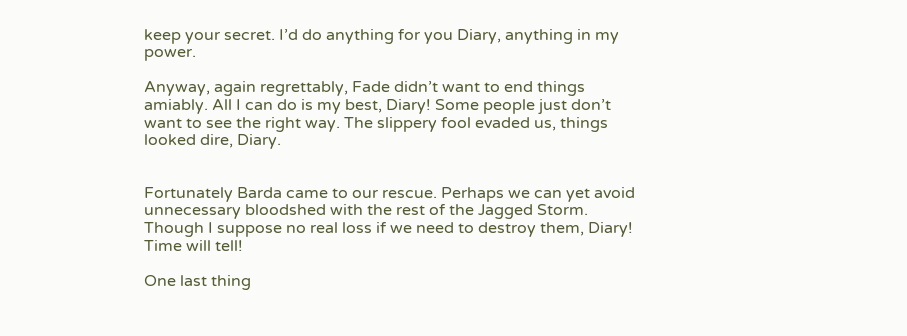keep your secret. I’d do anything for you Diary, anything in my power.

Anyway, again regrettably, Fade didn’t want to end things amiably. All I can do is my best, Diary! Some people just don’t want to see the right way. The slippery fool evaded us, things looked dire, Diary.


Fortunately Barda came to our rescue. Perhaps we can yet avoid unnecessary bloodshed with the rest of the Jagged Storm. Though I suppose no real loss if we need to destroy them, Diary! Time will tell!

One last thing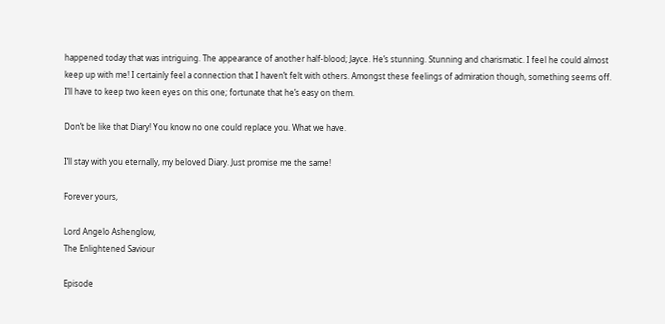happened today that was intriguing. The appearance of another half-blood; Jayce. He’s stunning. Stunning and charismatic. I feel he could almost keep up with me! I certainly feel a connection that I haven’t felt with others. Amongst these feelings of admiration though, something seems off. I’ll have to keep two keen eyes on this one; fortunate that he’s easy on them.

Don’t be like that Diary! You know no one could replace you. What we have.

I’ll stay with you eternally, my beloved Diary. Just promise me the same!

Forever yours,

Lord Angelo Ashenglow,
The Enlightened Saviour

Episode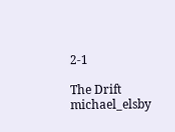2-1

The Drift michael_elsby